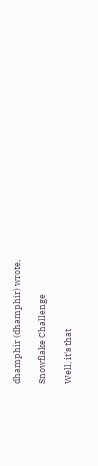dhamphir (dhamphir) wrote,

Snowflake Challenge

Well, it's that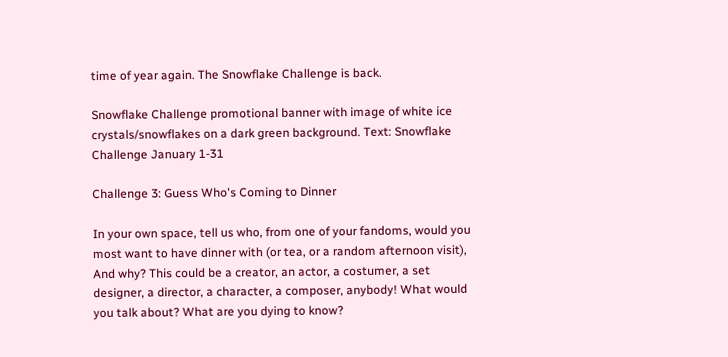time of year again. The Snowflake Challenge is back.

Snowflake Challenge promotional banner with image of white ice crystals/snowflakes on a dark green background. Text: Snowflake Challenge January 1-31

Challenge 3: Guess Who's Coming to Dinner

In your own space, tell us who, from one of your fandoms, would you most want to have dinner with (or tea, or a random afternoon visit), And why? This could be a creator, an actor, a costumer, a set designer, a director, a character, a composer, anybody! What would you talk about? What are you dying to know?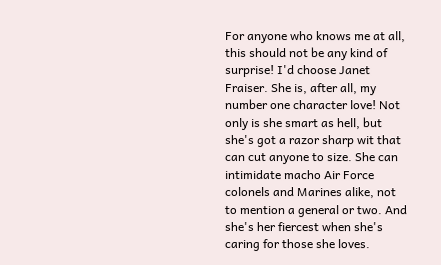For anyone who knows me at all, this should not be any kind of surprise! I'd choose Janet Fraiser. She is, after all, my number one character love! Not only is she smart as hell, but she's got a razor sharp wit that can cut anyone to size. She can intimidate macho Air Force colonels and Marines alike, not to mention a general or two. And she's her fiercest when she's caring for those she loves.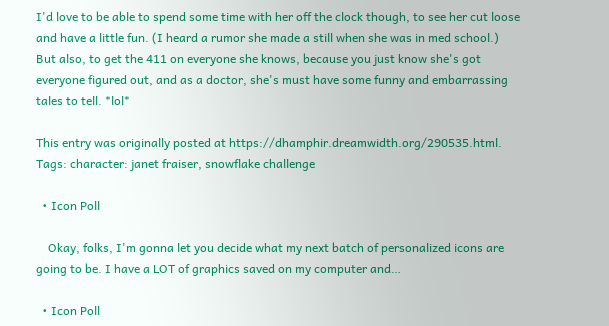I'd love to be able to spend some time with her off the clock though, to see her cut loose and have a little fun. (I heard a rumor she made a still when she was in med school.) But also, to get the 411 on everyone she knows, because you just know she's got everyone figured out, and as a doctor, she's must have some funny and embarrassing tales to tell. *lol*

This entry was originally posted at https://dhamphir.dreamwidth.org/290535.html.
Tags: character: janet fraiser, snowflake challenge

  • Icon Poll

    Okay, folks, I'm gonna let you decide what my next batch of personalized icons are going to be. I have a LOT of graphics saved on my computer and…

  • Icon Poll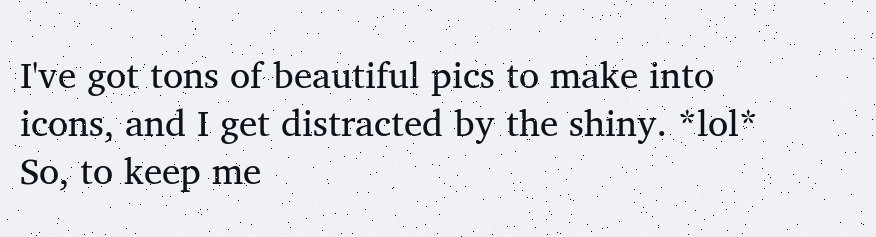I've got tons of beautiful pics to make into icons, and I get distracted by the shiny. *lol* So, to keep me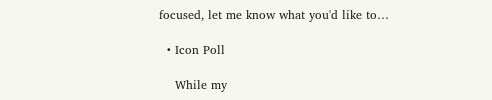focused, let me know what you'd like to…

  • Icon Poll

    While my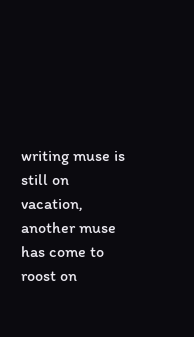writing muse is still on vacation, another muse has come to roost on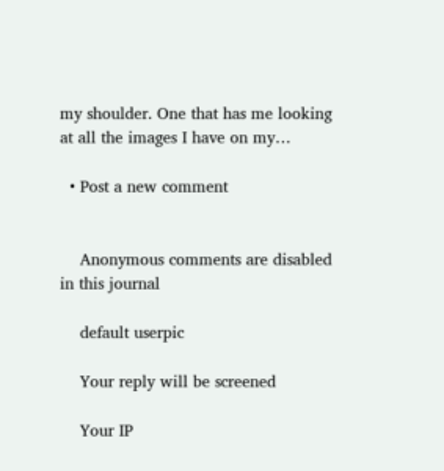my shoulder. One that has me looking at all the images I have on my…

  • Post a new comment


    Anonymous comments are disabled in this journal

    default userpic

    Your reply will be screened

    Your IP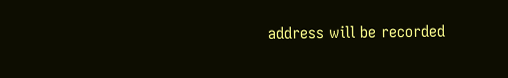address will be recorded